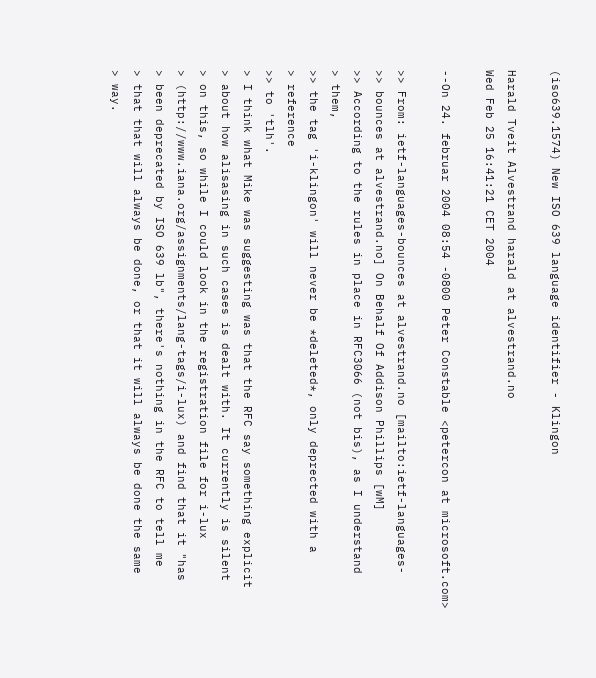(iso639.1574) New ISO 639 language identifier - Klingon

Harald Tveit Alvestrand harald at alvestrand.no
Wed Feb 25 16:41:21 CET 2004

--On 24. februar 2004 08:54 -0800 Peter Constable <petercon at microsoft.com>

>> From: ietf-languages-bounces at alvestrand.no [mailto:ietf-languages-
>> bounces at alvestrand.no] On Behalf Of Addison Phillips [wM]
>> According to the rules in place in RFC3066 (not bis), as I understand
> them,
>> the tag 'i-klingon' will never be *deleted*, only deprected with a
> reference
>> to 'tlh'.
> I think what Mike was suggesting was that the RFC say something explicit
> about how alisasing in such cases is dealt with. It currently is silent
> on this, so while I could look in the registration file for i-lux
> (http://www.iana.org/assignments/lang-tags/i-lux) and find that it "has
> been deprecated by ISO 639 lb", there's nothing in the RFC to tell me
> that that will always be done, or that it will always be done the same
> way.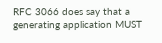RFC 3066 does say that a generating application MUST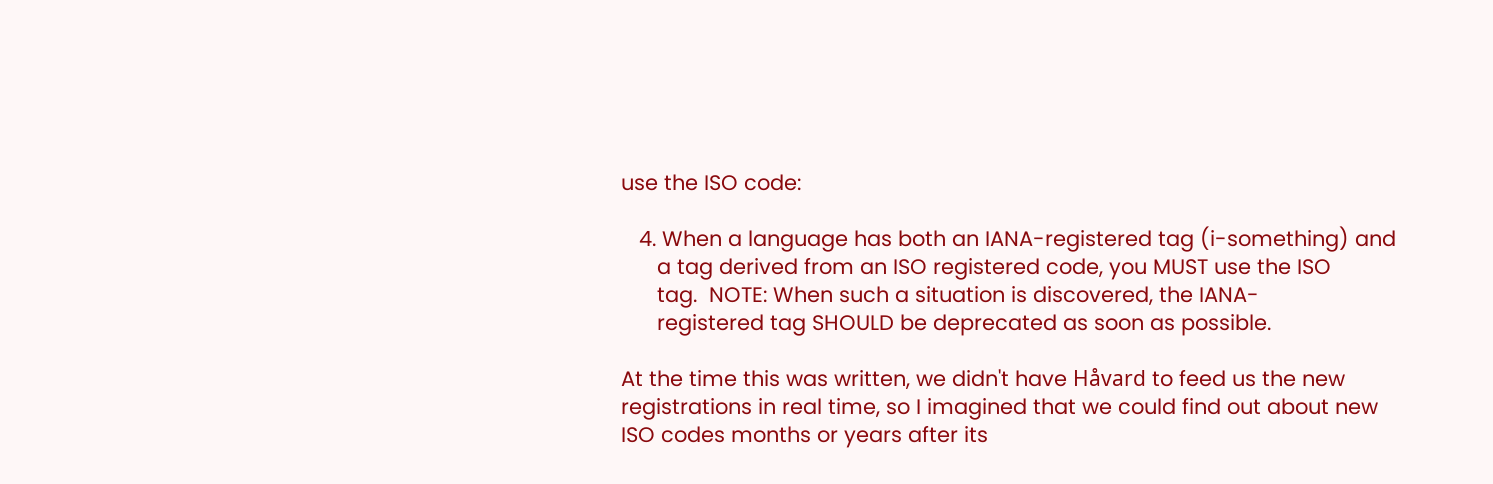use the ISO code:

   4. When a language has both an IANA-registered tag (i-something) and
      a tag derived from an ISO registered code, you MUST use the ISO
      tag.  NOTE: When such a situation is discovered, the IANA-
      registered tag SHOULD be deprecated as soon as possible.

At the time this was written, we didn't have Håvard to feed us the new
registrations in real time, so I imagined that we could find out about new
ISO codes months or years after its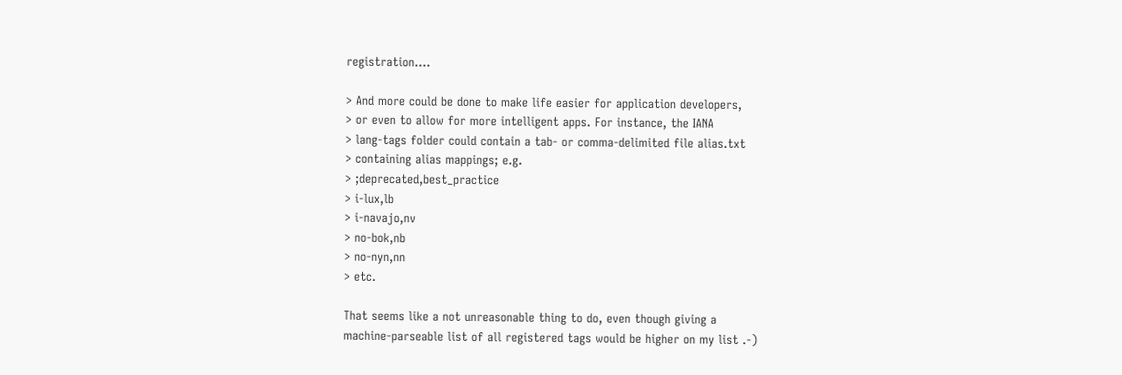registration....

> And more could be done to make life easier for application developers,
> or even to allow for more intelligent apps. For instance, the IANA
> lang-tags folder could contain a tab- or comma-delimited file alias.txt
> containing alias mappings; e.g.
> ;deprecated,best_practice
> i-lux,lb
> i-navajo,nv
> no-bok,nb
> no-nyn,nn
> etc.

That seems like a not unreasonable thing to do, even though giving a
machine-parseable list of all registered tags would be higher on my list .-)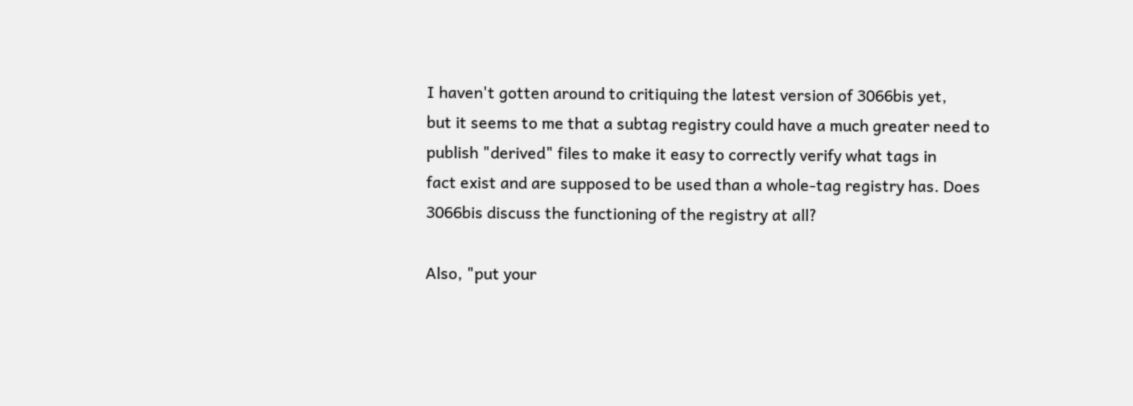I haven't gotten around to critiquing the latest version of 3066bis yet,
but it seems to me that a subtag registry could have a much greater need to
publish "derived" files to make it easy to correctly verify what tags in
fact exist and are supposed to be used than a whole-tag registry has. Does
3066bis discuss the functioning of the registry at all?

Also, "put your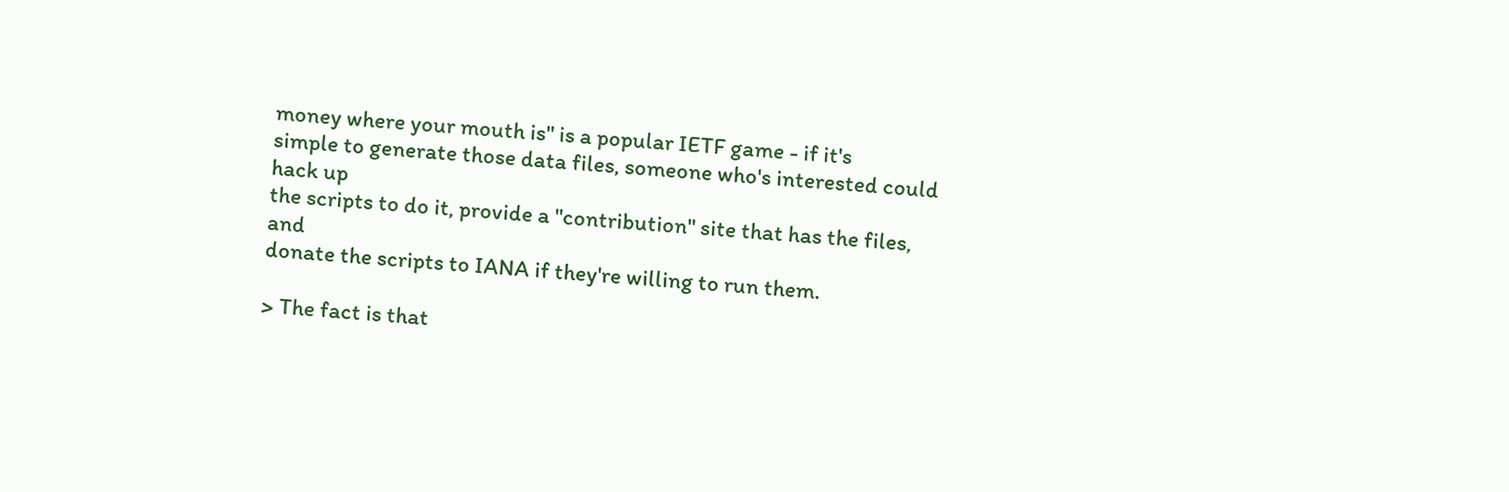money where your mouth is" is a popular IETF game - if it's
simple to generate those data files, someone who's interested could hack up
the scripts to do it, provide a "contribution" site that has the files, and
donate the scripts to IANA if they're willing to run them.

> The fact is that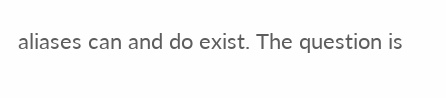aliases can and do exist. The question is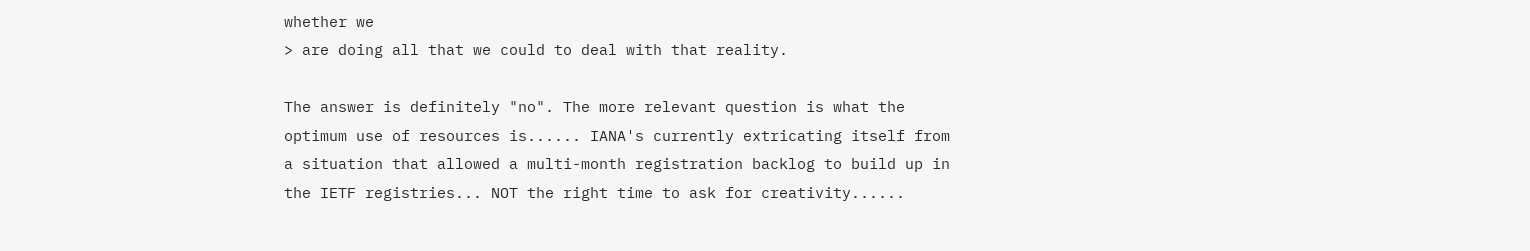whether we
> are doing all that we could to deal with that reality.

The answer is definitely "no". The more relevant question is what the
optimum use of resources is...... IANA's currently extricating itself from
a situation that allowed a multi-month registration backlog to build up in
the IETF registries... NOT the right time to ask for creativity......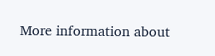More information about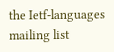the Ietf-languages mailing list